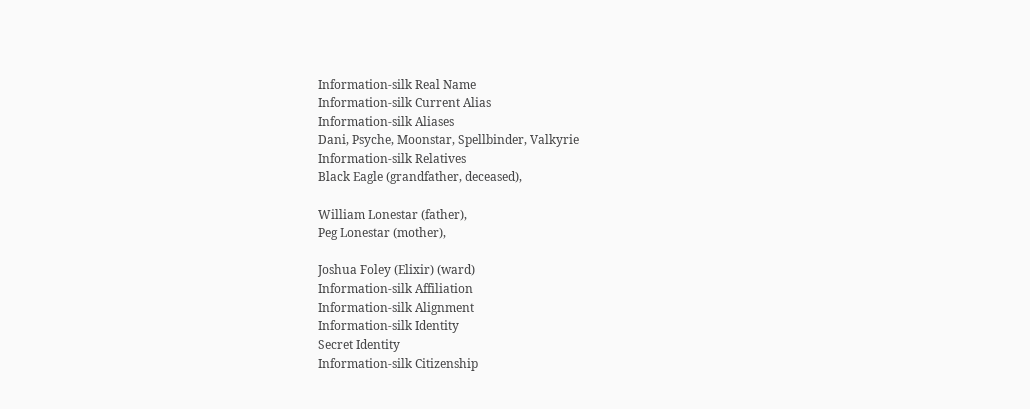Information-silk Real Name
Information-silk Current Alias
Information-silk Aliases
Dani, Psyche, Moonstar, Spellbinder, Valkyrie
Information-silk Relatives
Black Eagle (grandfather, deceased),

William Lonestar (father),
Peg Lonestar (mother),

Joshua Foley (Elixir) (ward)
Information-silk Affiliation
Information-silk Alignment
Information-silk Identity
Secret Identity
Information-silk Citizenship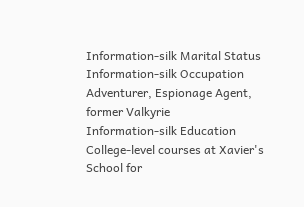Information-silk Marital Status
Information-silk Occupation
Adventurer, Espionage Agent, former Valkyrie
Information-silk Education
College-level courses at Xavier's School for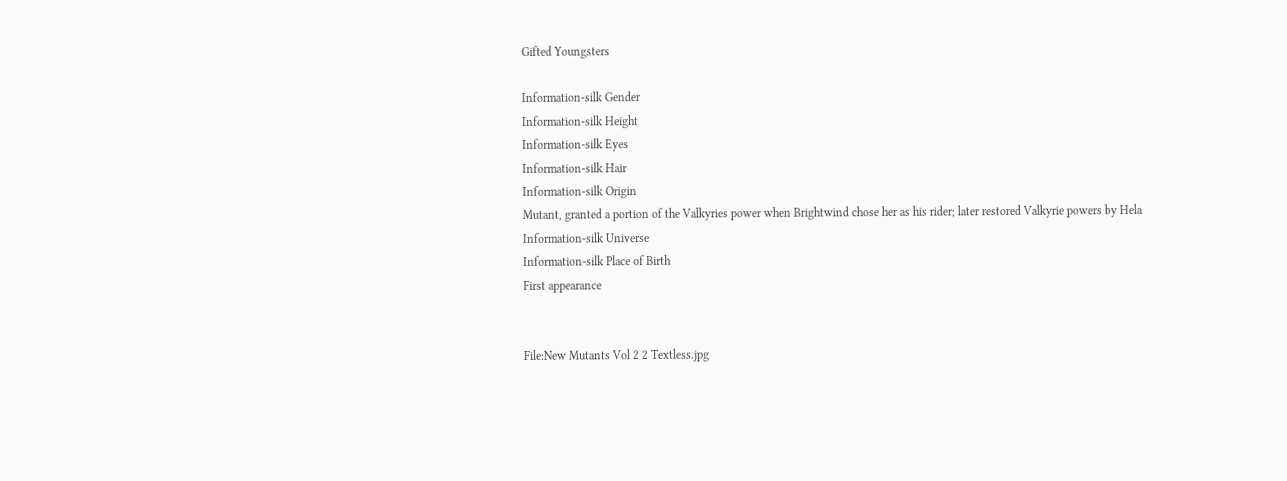Gifted Youngsters

Information-silk Gender
Information-silk Height
Information-silk Eyes
Information-silk Hair
Information-silk Origin
Mutant, granted a portion of the Valkyries power when Brightwind chose her as his rider; later restored Valkyrie powers by Hela
Information-silk Universe
Information-silk Place of Birth
First appearance


File:New Mutants Vol 2 2 Textless.jpg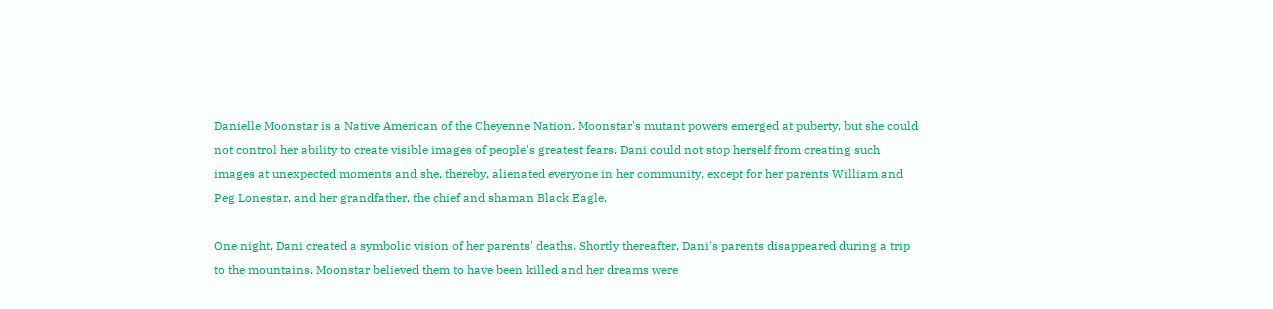Danielle Moonstar is a Native American of the Cheyenne Nation. Moonstar's mutant powers emerged at puberty, but she could not control her ability to create visible images of people's greatest fears. Dani could not stop herself from creating such images at unexpected moments and she, thereby, alienated everyone in her community, except for her parents William and Peg Lonestar, and her grandfather, the chief and shaman Black Eagle.

One night, Dani created a symbolic vision of her parents' deaths. Shortly thereafter, Dani's parents disappeared during a trip to the mountains. Moonstar believed them to have been killed and her dreams were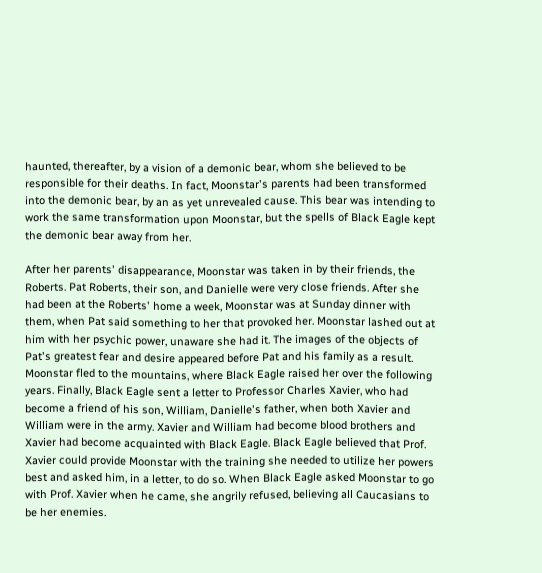haunted, thereafter, by a vision of a demonic bear, whom she believed to be responsible for their deaths. In fact, Moonstar's parents had been transformed into the demonic bear, by an as yet unrevealed cause. This bear was intending to work the same transformation upon Moonstar, but the spells of Black Eagle kept the demonic bear away from her.

After her parents' disappearance, Moonstar was taken in by their friends, the Roberts. Pat Roberts, their son, and Danielle were very close friends. After she had been at the Roberts' home a week, Moonstar was at Sunday dinner with them, when Pat said something to her that provoked her. Moonstar lashed out at him with her psychic power, unaware she had it. The images of the objects of Pat's greatest fear and desire appeared before Pat and his family as a result. Moonstar fled to the mountains, where Black Eagle raised her over the following years. Finally, Black Eagle sent a letter to Professor Charles Xavier, who had become a friend of his son, William, Danielle's father, when both Xavier and William were in the army. Xavier and William had become blood brothers and Xavier had become acquainted with Black Eagle. Black Eagle believed that Prof. Xavier could provide Moonstar with the training she needed to utilize her powers best and asked him, in a letter, to do so. When Black Eagle asked Moonstar to go with Prof. Xavier when he came, she angrily refused, believing all Caucasians to be her enemies.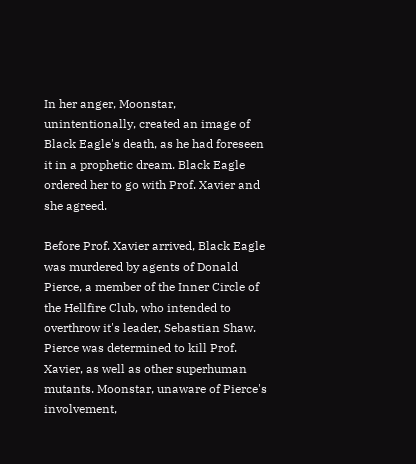In her anger, Moonstar, unintentionally, created an image of Black Eagle's death, as he had foreseen it in a prophetic dream. Black Eagle ordered her to go with Prof. Xavier and she agreed.

Before Prof. Xavier arrived, Black Eagle was murdered by agents of Donald Pierce, a member of the Inner Circle of the Hellfire Club, who intended to overthrow it's leader, Sebastian Shaw. Pierce was determined to kill Prof. Xavier, as well as other superhuman mutants. Moonstar, unaware of Pierce's involvement,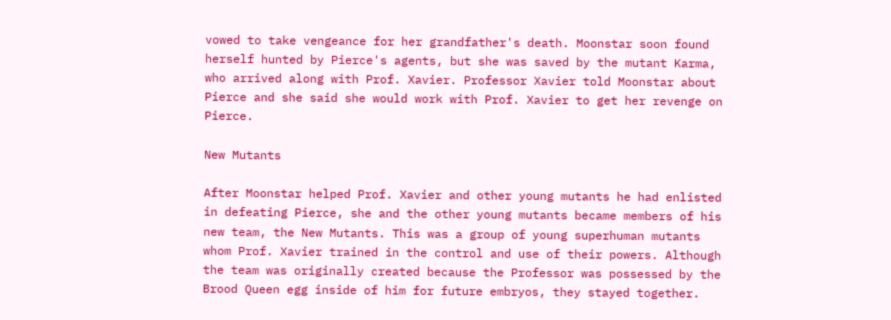vowed to take vengeance for her grandfather's death. Moonstar soon found herself hunted by Pierce's agents, but she was saved by the mutant Karma, who arrived along with Prof. Xavier. Professor Xavier told Moonstar about Pierce and she said she would work with Prof. Xavier to get her revenge on Pierce.

New Mutants

After Moonstar helped Prof. Xavier and other young mutants he had enlisted in defeating Pierce, she and the other young mutants became members of his new team, the New Mutants. This was a group of young superhuman mutants whom Prof. Xavier trained in the control and use of their powers. Although the team was originally created because the Professor was possessed by the Brood Queen egg inside of him for future embryos, they stayed together.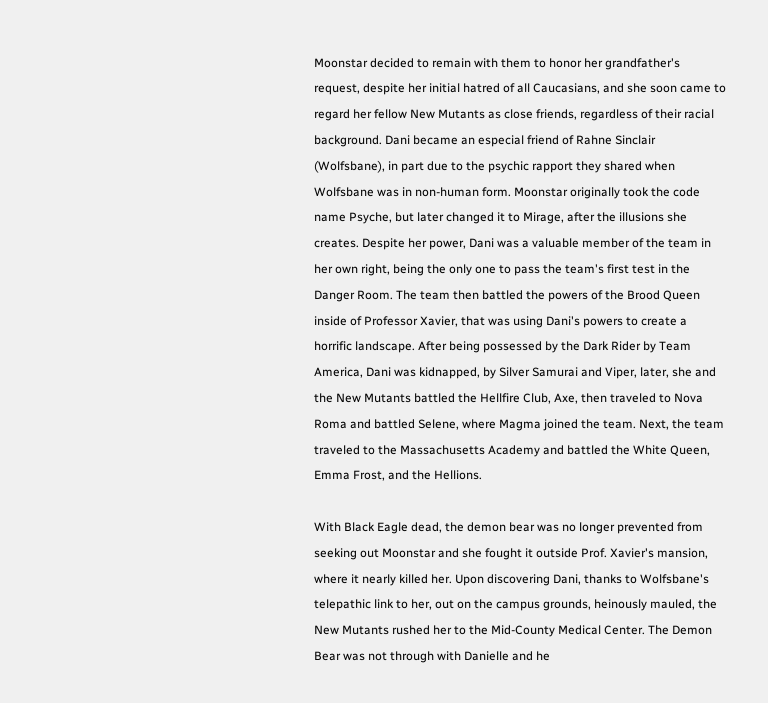Moonstar decided to remain with them to honor her grandfather's request, despite her initial hatred of all Caucasians, and she soon came to regard her fellow New Mutants as close friends, regardless of their racial background. Dani became an especial friend of Rahne Sinclair (Wolfsbane), in part due to the psychic rapport they shared when Wolfsbane was in non-human form. Moonstar originally took the code name Psyche, but later changed it to Mirage, after the illusions she creates. Despite her power, Dani was a valuable member of the team in her own right, being the only one to pass the team's first test in the Danger Room. The team then battled the powers of the Brood Queen inside of Professor Xavier, that was using Dani's powers to create a horrific landscape. After being possessed by the Dark Rider by Team America, Dani was kidnapped, by Silver Samurai and Viper, later, she and the New Mutants battled the Hellfire Club, Axe, then traveled to Nova Roma and battled Selene, where Magma joined the team. Next, the team traveled to the Massachusetts Academy and battled the White Queen, Emma Frost, and the Hellions.

With Black Eagle dead, the demon bear was no longer prevented from seeking out Moonstar and she fought it outside Prof. Xavier's mansion, where it nearly killed her. Upon discovering Dani, thanks to Wolfsbane's telepathic link to her, out on the campus grounds, heinously mauled, the New Mutants rushed her to the Mid-County Medical Center. The Demon Bear was not through with Danielle and he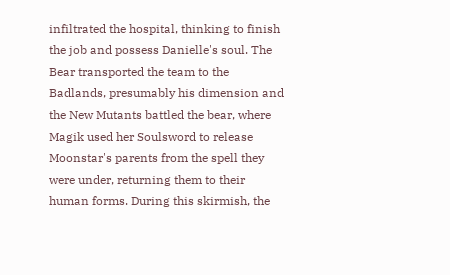infiltrated the hospital, thinking to finish the job and possess Danielle's soul. The Bear transported the team to the Badlands, presumably his dimension and the New Mutants battled the bear, where Magik used her Soulsword to release Moonstar's parents from the spell they were under, returning them to their human forms. During this skirmish, the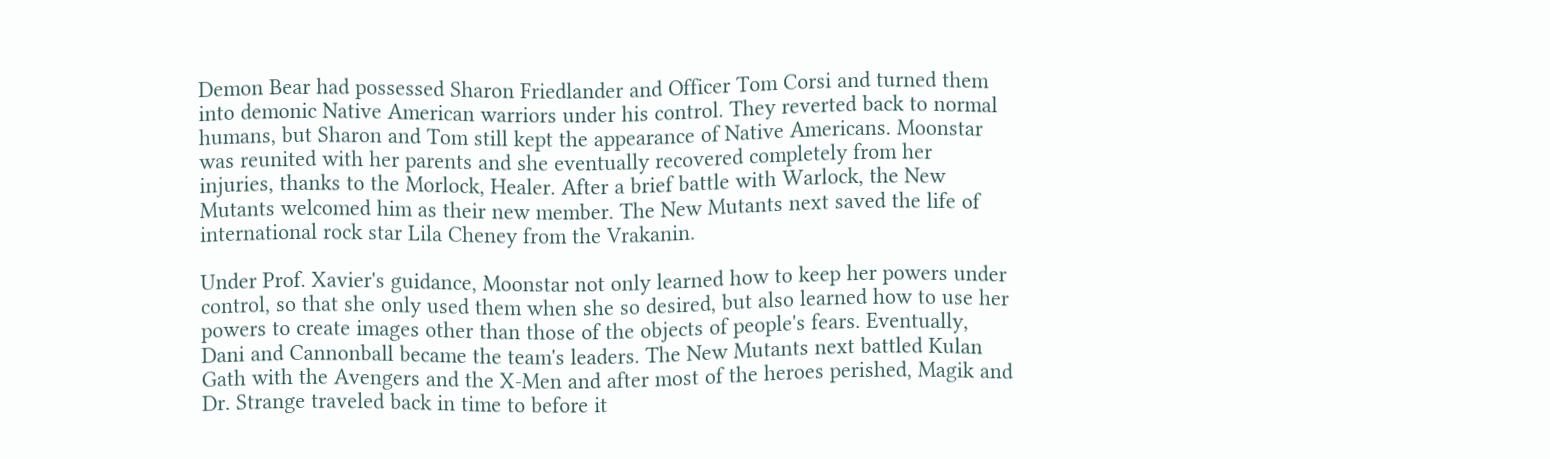Demon Bear had possessed Sharon Friedlander and Officer Tom Corsi and turned them into demonic Native American warriors under his control. They reverted back to normal humans, but Sharon and Tom still kept the appearance of Native Americans. Moonstar was reunited with her parents and she eventually recovered completely from her injuries, thanks to the Morlock, Healer. After a brief battle with Warlock, the New Mutants welcomed him as their new member. The New Mutants next saved the life of international rock star Lila Cheney from the Vrakanin.

Under Prof. Xavier's guidance, Moonstar not only learned how to keep her powers under control, so that she only used them when she so desired, but also learned how to use her powers to create images other than those of the objects of people's fears. Eventually, Dani and Cannonball became the team's leaders. The New Mutants next battled Kulan Gath with the Avengers and the X-Men and after most of the heroes perished, Magik and Dr. Strange traveled back in time to before it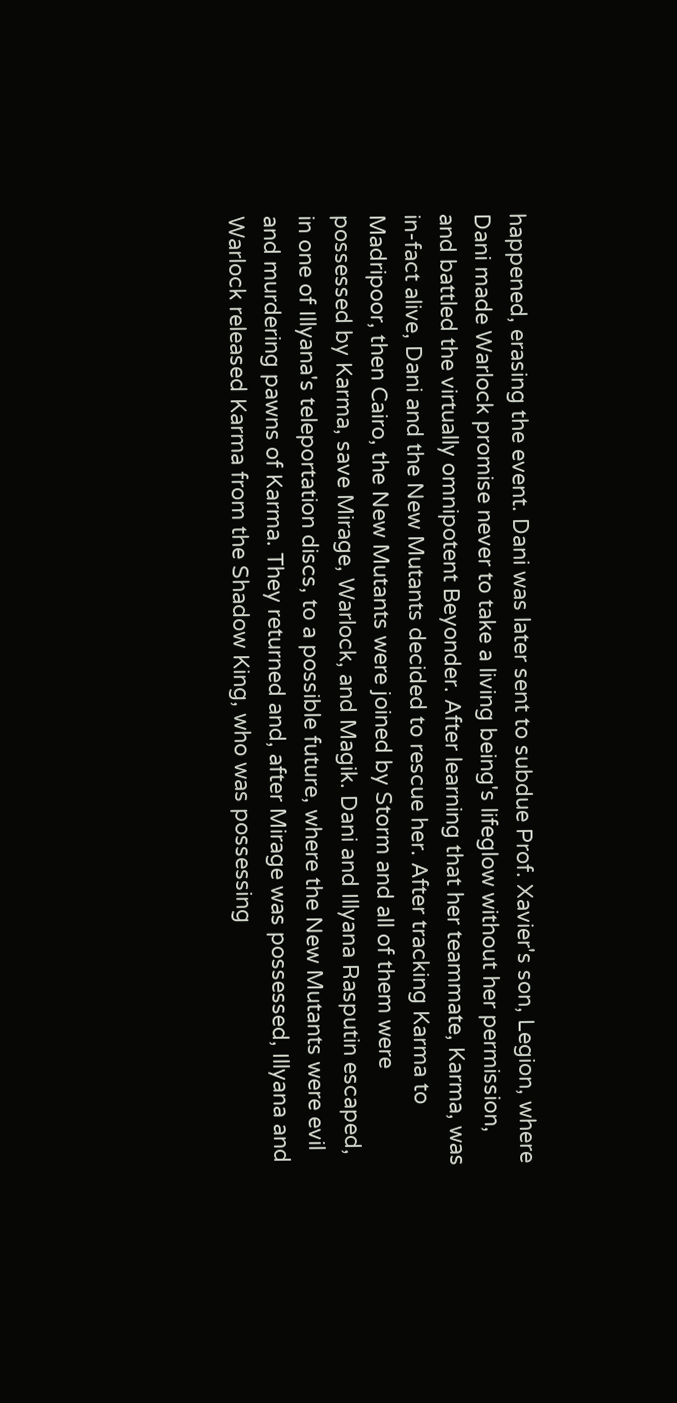happened, erasing the event. Dani was later sent to subdue Prof. Xavier's son, Legion, where Dani made Warlock promise never to take a living being's lifeglow without her permission, and battled the virtually omnipotent Beyonder. After learning that her teammate, Karma, was in-fact alive, Dani and the New Mutants decided to rescue her. After tracking Karma to Madripoor, then Cairo, the New Mutants were joined by Storm and all of them were possessed by Karma, save Mirage, Warlock, and Magik. Dani and Illyana Rasputin escaped, in one of Illyana's teleportation discs, to a possible future, where the New Mutants were evil and murdering pawns of Karma. They returned and, after Mirage was possessed, Illyana and Warlock released Karma from the Shadow King, who was possessing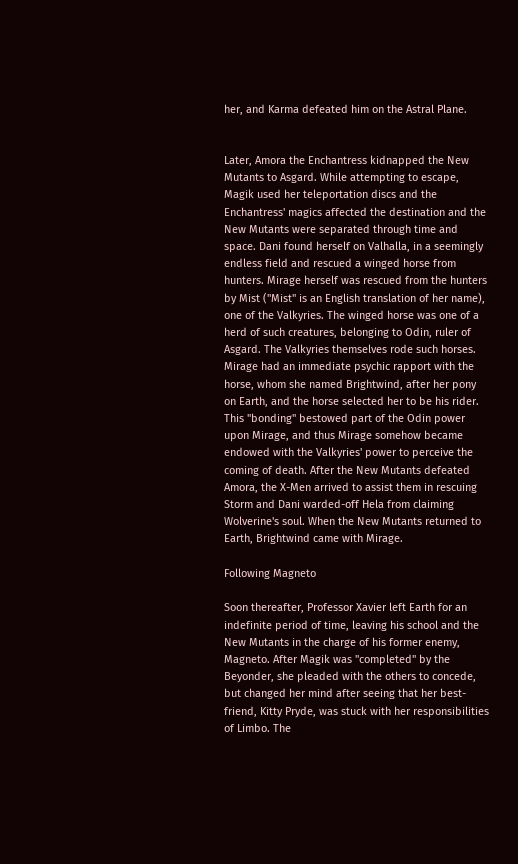her, and Karma defeated him on the Astral Plane.


Later, Amora the Enchantress kidnapped the New Mutants to Asgard. While attempting to escape, Magik used her teleportation discs and the Enchantress' magics affected the destination and the New Mutants were separated through time and space. Dani found herself on Valhalla, in a seemingly endless field and rescued a winged horse from hunters. Mirage herself was rescued from the hunters by Mist ("Mist" is an English translation of her name), one of the Valkyries. The winged horse was one of a herd of such creatures, belonging to Odin, ruler of Asgard. The Valkyries themselves rode such horses. Mirage had an immediate psychic rapport with the horse, whom she named Brightwind, after her pony on Earth, and the horse selected her to be his rider. This "bonding" bestowed part of the Odin power upon Mirage, and thus Mirage somehow became endowed with the Valkyries' power to perceive the coming of death. After the New Mutants defeated Amora, the X-Men arrived to assist them in rescuing Storm and Dani warded-off Hela from claiming Wolverine's soul. When the New Mutants returned to Earth, Brightwind came with Mirage.

Following Magneto

Soon thereafter, Professor Xavier left Earth for an indefinite period of time, leaving his school and the New Mutants in the charge of his former enemy, Magneto. After Magik was "completed" by the Beyonder, she pleaded with the others to concede, but changed her mind after seeing that her best-friend, Kitty Pryde, was stuck with her responsibilities of Limbo. The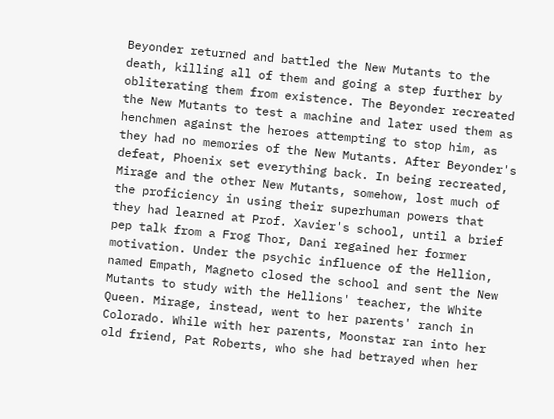Beyonder returned and battled the New Mutants to the death, killing all of them and going a step further by obliterating them from existence. The Beyonder recreated the New Mutants to test a machine and later used them as henchmen against the heroes attempting to stop him, as they had no memories of the New Mutants. After Beyonder's defeat, Phoenix set everything back. In being recreated, Mirage and the other New Mutants, somehow, lost much of the proficiency in using their superhuman powers that they had learned at Prof. Xavier's school, until a brief pep talk from a Frog Thor, Dani regained her former motivation. Under the psychic influence of the Hellion, named Empath, Magneto closed the school and sent the New Mutants to study with the Hellions' teacher, the White Queen. Mirage, instead, went to her parents' ranch in Colorado. While with her parents, Moonstar ran into her old friend, Pat Roberts, who she had betrayed when her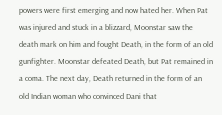powers were first emerging and now hated her. When Pat was injured and stuck in a blizzard, Moonstar saw the death mark on him and fought Death, in the form of an old gunfighter. Moonstar defeated Death, but Pat remained in a coma. The next day, Death returned in the form of an old Indian woman who convinced Dani that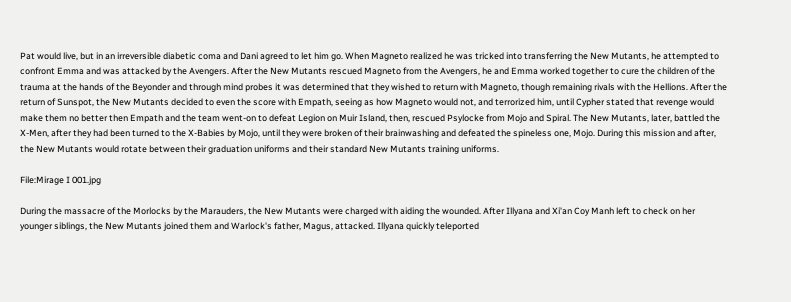Pat would live, but in an irreversible diabetic coma and Dani agreed to let him go. When Magneto realized he was tricked into transferring the New Mutants, he attempted to confront Emma and was attacked by the Avengers. After the New Mutants rescued Magneto from the Avengers, he and Emma worked together to cure the children of the trauma at the hands of the Beyonder and through mind probes it was determined that they wished to return with Magneto, though remaining rivals with the Hellions. After the return of Sunspot, the New Mutants decided to even the score with Empath, seeing as how Magneto would not, and terrorized him, until Cypher stated that revenge would make them no better then Empath and the team went-on to defeat Legion on Muir Island, then, rescued Psylocke from Mojo and Spiral. The New Mutants, later, battled the X-Men, after they had been turned to the X-Babies by Mojo, until they were broken of their brainwashing and defeated the spineless one, Mojo. During this mission and after, the New Mutants would rotate between their graduation uniforms and their standard New Mutants training uniforms.

File:Mirage I 001.jpg

During the massacre of the Morlocks by the Marauders, the New Mutants were charged with aiding the wounded. After Illyana and Xi'an Coy Manh left to check on her younger siblings, the New Mutants joined them and Warlock's father, Magus, attacked. Illyana quickly teleported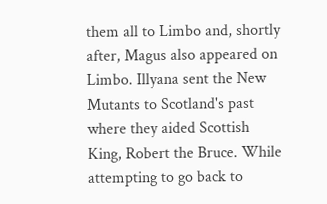them all to Limbo and, shortly after, Magus also appeared on Limbo. Illyana sent the New Mutants to Scotland's past where they aided Scottish King, Robert the Bruce. While attempting to go back to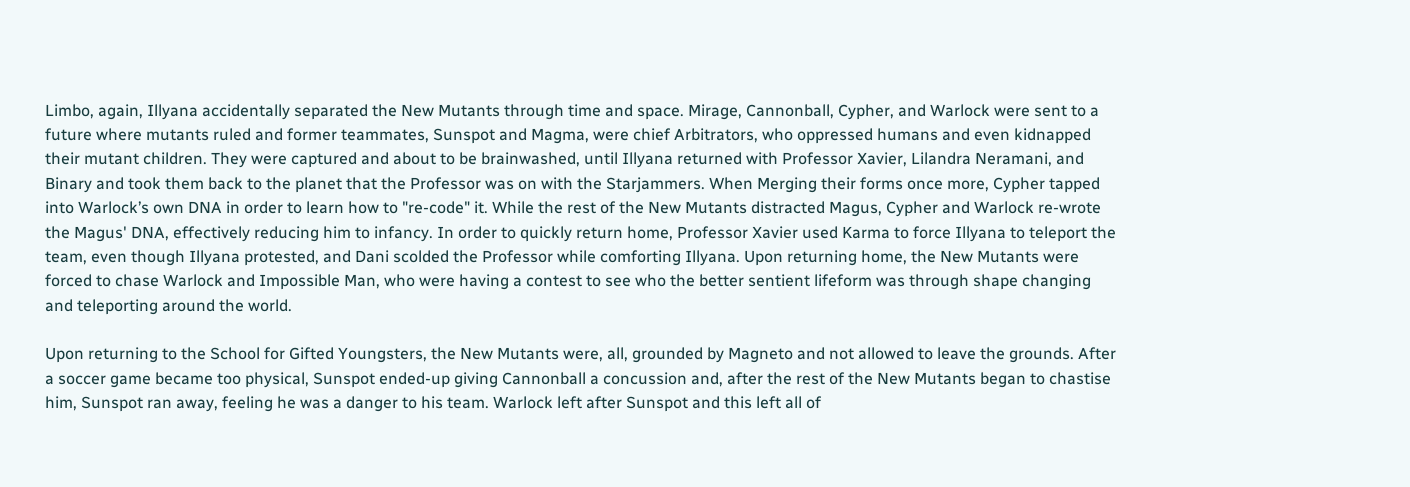Limbo, again, Illyana accidentally separated the New Mutants through time and space. Mirage, Cannonball, Cypher, and Warlock were sent to a future where mutants ruled and former teammates, Sunspot and Magma, were chief Arbitrators, who oppressed humans and even kidnapped their mutant children. They were captured and about to be brainwashed, until Illyana returned with Professor Xavier, Lilandra Neramani, and Binary and took them back to the planet that the Professor was on with the Starjammers. When Merging their forms once more, Cypher tapped into Warlock’s own DNA in order to learn how to "re-code" it. While the rest of the New Mutants distracted Magus, Cypher and Warlock re-wrote the Magus' DNA, effectively reducing him to infancy. In order to quickly return home, Professor Xavier used Karma to force Illyana to teleport the team, even though Illyana protested, and Dani scolded the Professor while comforting Illyana. Upon returning home, the New Mutants were forced to chase Warlock and Impossible Man, who were having a contest to see who the better sentient lifeform was through shape changing and teleporting around the world.

Upon returning to the School for Gifted Youngsters, the New Mutants were, all, grounded by Magneto and not allowed to leave the grounds. After a soccer game became too physical, Sunspot ended-up giving Cannonball a concussion and, after the rest of the New Mutants began to chastise him, Sunspot ran away, feeling he was a danger to his team. Warlock left after Sunspot and this left all of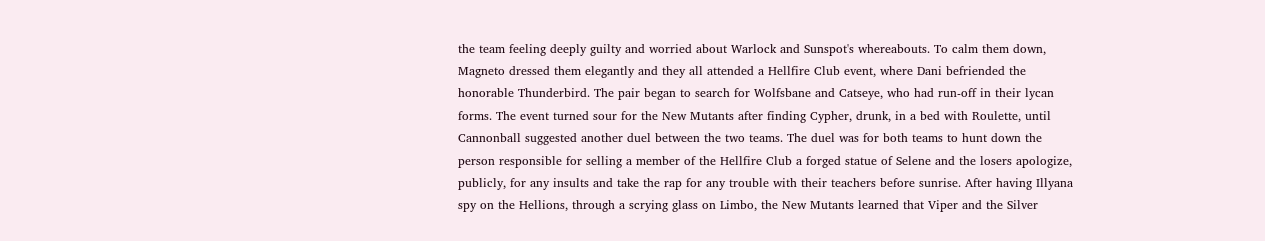the team feeling deeply guilty and worried about Warlock and Sunspot's whereabouts. To calm them down, Magneto dressed them elegantly and they all attended a Hellfire Club event, where Dani befriended the honorable Thunderbird. The pair began to search for Wolfsbane and Catseye, who had run-off in their lycan forms. The event turned sour for the New Mutants after finding Cypher, drunk, in a bed with Roulette, until Cannonball suggested another duel between the two teams. The duel was for both teams to hunt down the person responsible for selling a member of the Hellfire Club a forged statue of Selene and the losers apologize, publicly, for any insults and take the rap for any trouble with their teachers before sunrise. After having Illyana spy on the Hellions, through a scrying glass on Limbo, the New Mutants learned that Viper and the Silver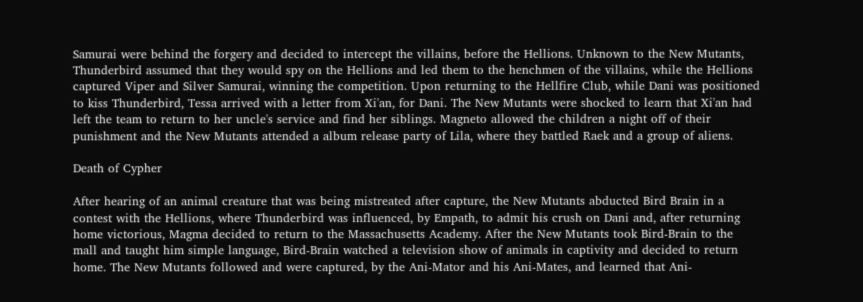Samurai were behind the forgery and decided to intercept the villains, before the Hellions. Unknown to the New Mutants, Thunderbird assumed that they would spy on the Hellions and led them to the henchmen of the villains, while the Hellions captured Viper and Silver Samurai, winning the competition. Upon returning to the Hellfire Club, while Dani was positioned to kiss Thunderbird, Tessa arrived with a letter from Xi'an, for Dani. The New Mutants were shocked to learn that Xi'an had left the team to return to her uncle's service and find her siblings. Magneto allowed the children a night off of their punishment and the New Mutants attended a album release party of Lila, where they battled Raek and a group of aliens.

Death of Cypher

After hearing of an animal creature that was being mistreated after capture, the New Mutants abducted Bird Brain in a contest with the Hellions, where Thunderbird was influenced, by Empath, to admit his crush on Dani and, after returning home victorious, Magma decided to return to the Massachusetts Academy. After the New Mutants took Bird-Brain to the mall and taught him simple language, Bird-Brain watched a television show of animals in captivity and decided to return home. The New Mutants followed and were captured, by the Ani-Mator and his Ani-Mates, and learned that Ani-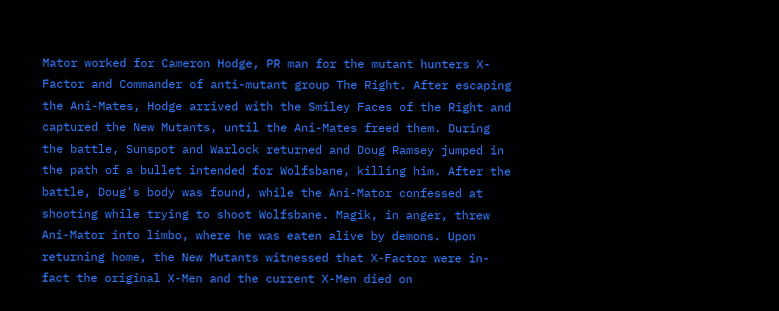Mator worked for Cameron Hodge, PR man for the mutant hunters X-Factor and Commander of anti-mutant group The Right. After escaping the Ani-Mates, Hodge arrived with the Smiley Faces of the Right and captured the New Mutants, until the Ani-Mates freed them. During the battle, Sunspot and Warlock returned and Doug Ramsey jumped in the path of a bullet intended for Wolfsbane, killing him. After the battle, Doug's body was found, while the Ani-Mator confessed at shooting while trying to shoot Wolfsbane. Magik, in anger, threw Ani-Mator into limbo, where he was eaten alive by demons. Upon returning home, the New Mutants witnessed that X-Factor were in-fact the original X-Men and the current X-Men died on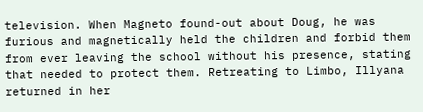television. When Magneto found-out about Doug, he was furious and magnetically held the children and forbid them from ever leaving the school without his presence, stating that needed to protect them. Retreating to Limbo, Illyana returned in her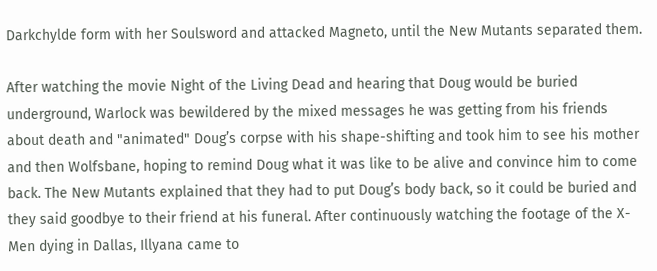Darkchylde form with her Soulsword and attacked Magneto, until the New Mutants separated them.

After watching the movie Night of the Living Dead and hearing that Doug would be buried underground, Warlock was bewildered by the mixed messages he was getting from his friends about death and "animated" Doug’s corpse with his shape-shifting and took him to see his mother and then Wolfsbane, hoping to remind Doug what it was like to be alive and convince him to come back. The New Mutants explained that they had to put Doug’s body back, so it could be buried and they said goodbye to their friend at his funeral. After continuously watching the footage of the X-Men dying in Dallas, Illyana came to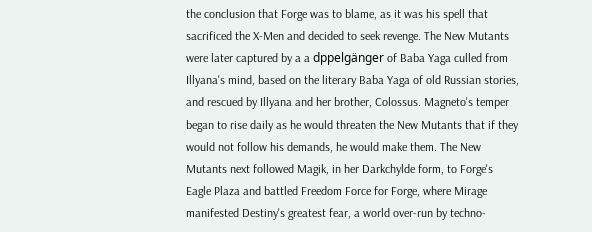the conclusion that Forge was to blame, as it was his spell that sacrificed the X-Men and decided to seek revenge. The New Mutants were later captured by a a dppelgänger of Baba Yaga culled from Illyana's mind, based on the literary Baba Yaga of old Russian stories, and rescued by Illyana and her brother, Colossus. Magneto's temper began to rise daily as he would threaten the New Mutants that if they would not follow his demands, he would make them. The New Mutants next followed Magik, in her Darkchylde form, to Forge's Eagle Plaza and battled Freedom Force for Forge, where Mirage manifested Destiny's greatest fear, a world over-run by techno-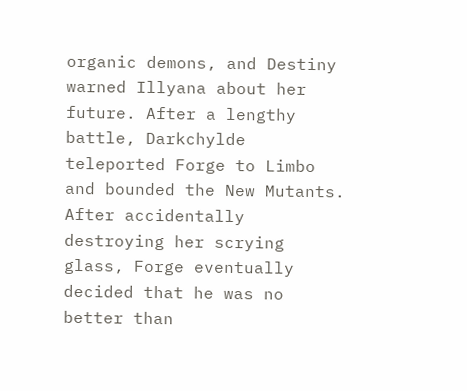organic demons, and Destiny warned Illyana about her future. After a lengthy battle, Darkchylde teleported Forge to Limbo and bounded the New Mutants. After accidentally destroying her scrying glass, Forge eventually decided that he was no better than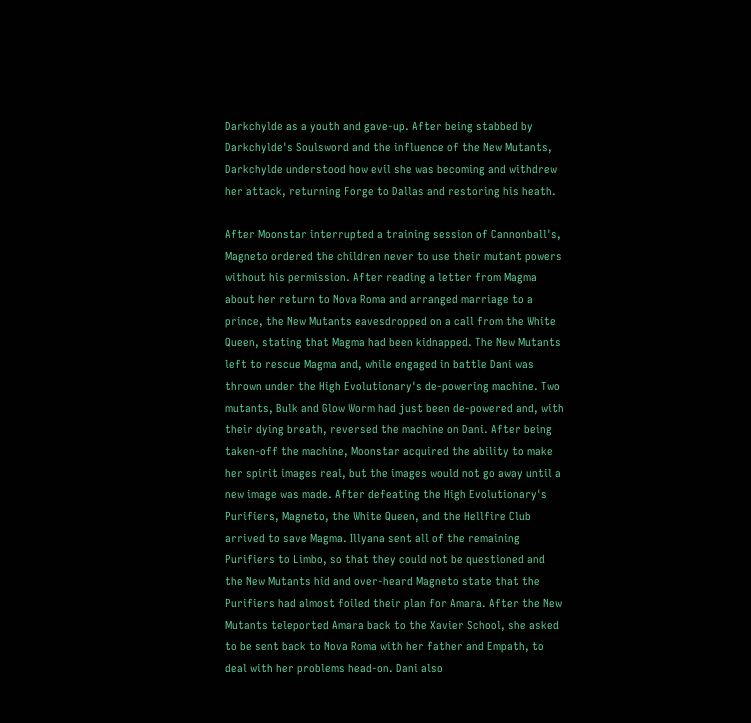Darkchylde as a youth and gave-up. After being stabbed by Darkchylde's Soulsword and the influence of the New Mutants, Darkchylde understood how evil she was becoming and withdrew her attack, returning Forge to Dallas and restoring his heath.

After Moonstar interrupted a training session of Cannonball's, Magneto ordered the children never to use their mutant powers without his permission. After reading a letter from Magma about her return to Nova Roma and arranged marriage to a prince, the New Mutants eavesdropped on a call from the White Queen, stating that Magma had been kidnapped. The New Mutants left to rescue Magma and, while engaged in battle Dani was thrown under the High Evolutionary's de-powering machine. Two mutants, Bulk and Glow Worm had just been de-powered and, with their dying breath, reversed the machine on Dani. After being taken-off the machine, Moonstar acquired the ability to make her spirit images real, but the images would not go away until a new image was made. After defeating the High Evolutionary's Purifiers, Magneto, the White Queen, and the Hellfire Club arrived to save Magma. Illyana sent all of the remaining Purifiers to Limbo, so that they could not be questioned and the New Mutants hid and over-heard Magneto state that the Purifiers had almost foiled their plan for Amara. After the New Mutants teleported Amara back to the Xavier School, she asked to be sent back to Nova Roma with her father and Empath, to deal with her problems head-on. Dani also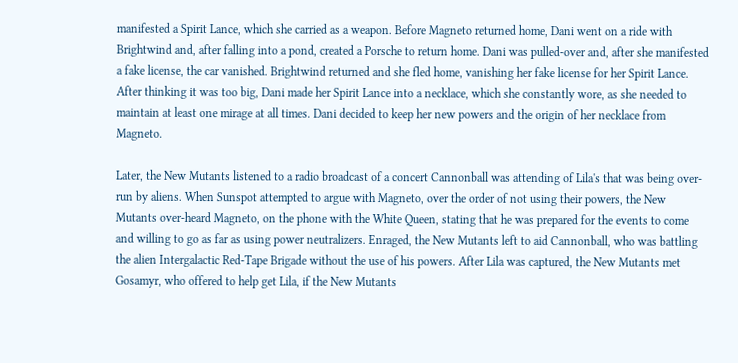manifested a Spirit Lance, which she carried as a weapon. Before Magneto returned home, Dani went on a ride with Brightwind and, after falling into a pond, created a Porsche to return home. Dani was pulled-over and, after she manifested a fake license, the car vanished. Brightwind returned and she fled home, vanishing her fake license for her Spirit Lance. After thinking it was too big, Dani made her Spirit Lance into a necklace, which she constantly wore, as she needed to maintain at least one mirage at all times. Dani decided to keep her new powers and the origin of her necklace from Magneto.

Later, the New Mutants listened to a radio broadcast of a concert Cannonball was attending of Lila's that was being over-run by aliens. When Sunspot attempted to argue with Magneto, over the order of not using their powers, the New Mutants over-heard Magneto, on the phone with the White Queen, stating that he was prepared for the events to come and willing to go as far as using power neutralizers. Enraged, the New Mutants left to aid Cannonball, who was battling the alien Intergalactic Red-Tape Brigade without the use of his powers. After Lila was captured, the New Mutants met Gosamyr, who offered to help get Lila, if the New Mutants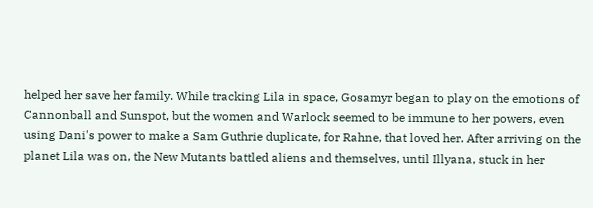helped her save her family. While tracking Lila in space, Gosamyr began to play on the emotions of Cannonball and Sunspot, but the women and Warlock seemed to be immune to her powers, even using Dani's power to make a Sam Guthrie duplicate, for Rahne, that loved her. After arriving on the planet Lila was on, the New Mutants battled aliens and themselves, until Illyana, stuck in her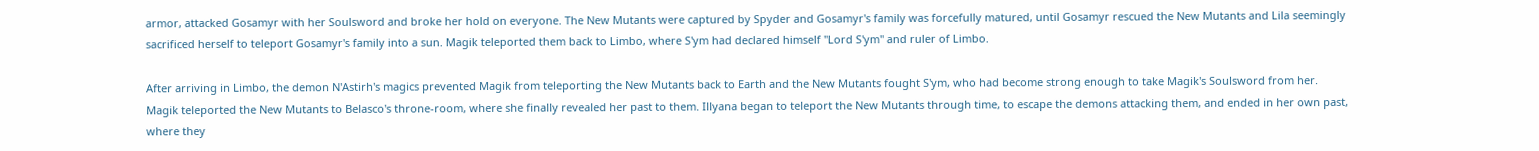armor, attacked Gosamyr with her Soulsword and broke her hold on everyone. The New Mutants were captured by Spyder and Gosamyr's family was forcefully matured, until Gosamyr rescued the New Mutants and Lila seemingly sacrificed herself to teleport Gosamyr's family into a sun. Magik teleported them back to Limbo, where S'ym had declared himself "Lord S'ym" and ruler of Limbo.

After arriving in Limbo, the demon N'Astirh's magics prevented Magik from teleporting the New Mutants back to Earth and the New Mutants fought S'ym, who had become strong enough to take Magik's Soulsword from her. Magik teleported the New Mutants to Belasco's throne-room, where she finally revealed her past to them. Illyana began to teleport the New Mutants through time, to escape the demons attacking them, and ended in her own past, where they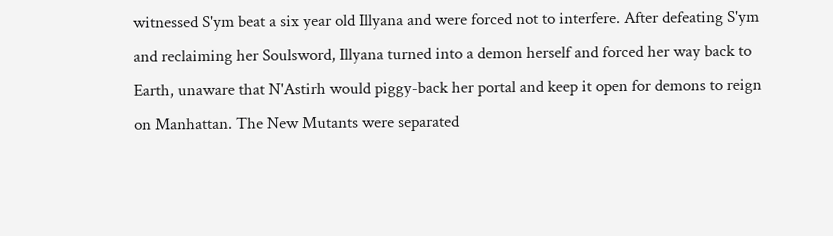witnessed S'ym beat a six year old Illyana and were forced not to interfere. After defeating S'ym and reclaiming her Soulsword, Illyana turned into a demon herself and forced her way back to Earth, unaware that N'Astirh would piggy-back her portal and keep it open for demons to reign on Manhattan. The New Mutants were separated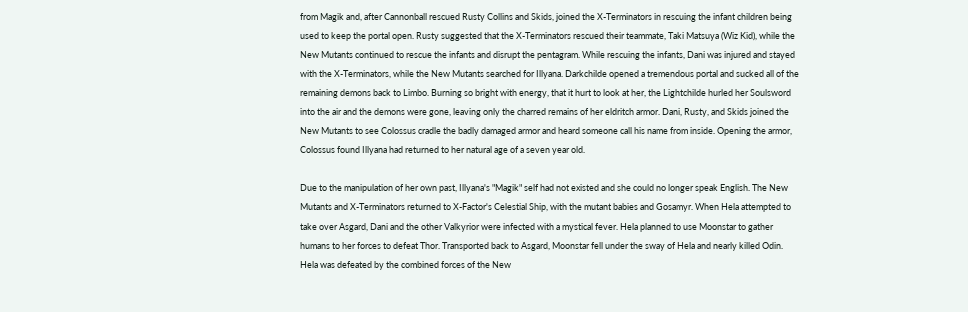from Magik and, after Cannonball rescued Rusty Collins and Skids, joined the X-Terminators in rescuing the infant children being used to keep the portal open. Rusty suggested that the X-Terminators rescued their teammate, Taki Matsuya (Wiz Kid), while the New Mutants continued to rescue the infants and disrupt the pentagram. While rescuing the infants, Dani was injured and stayed with the X-Terminators, while the New Mutants searched for Illyana. Darkchilde opened a tremendous portal and sucked all of the remaining demons back to Limbo. Burning so bright with energy, that it hurt to look at her, the Lightchilde hurled her Soulsword into the air and the demons were gone, leaving only the charred remains of her eldritch armor. Dani, Rusty, and Skids joined the New Mutants to see Colossus cradle the badly damaged armor and heard someone call his name from inside. Opening the armor, Colossus found Illyana had returned to her natural age of a seven year old.

Due to the manipulation of her own past, Illyana's "Magik" self had not existed and she could no longer speak English. The New Mutants and X-Terminators returned to X-Factor's Celestial Ship, with the mutant babies and Gosamyr. When Hela attempted to take over Asgard, Dani and the other Valkyrior were infected with a mystical fever. Hela planned to use Moonstar to gather humans to her forces to defeat Thor. Transported back to Asgard, Moonstar fell under the sway of Hela and nearly killed Odin. Hela was defeated by the combined forces of the New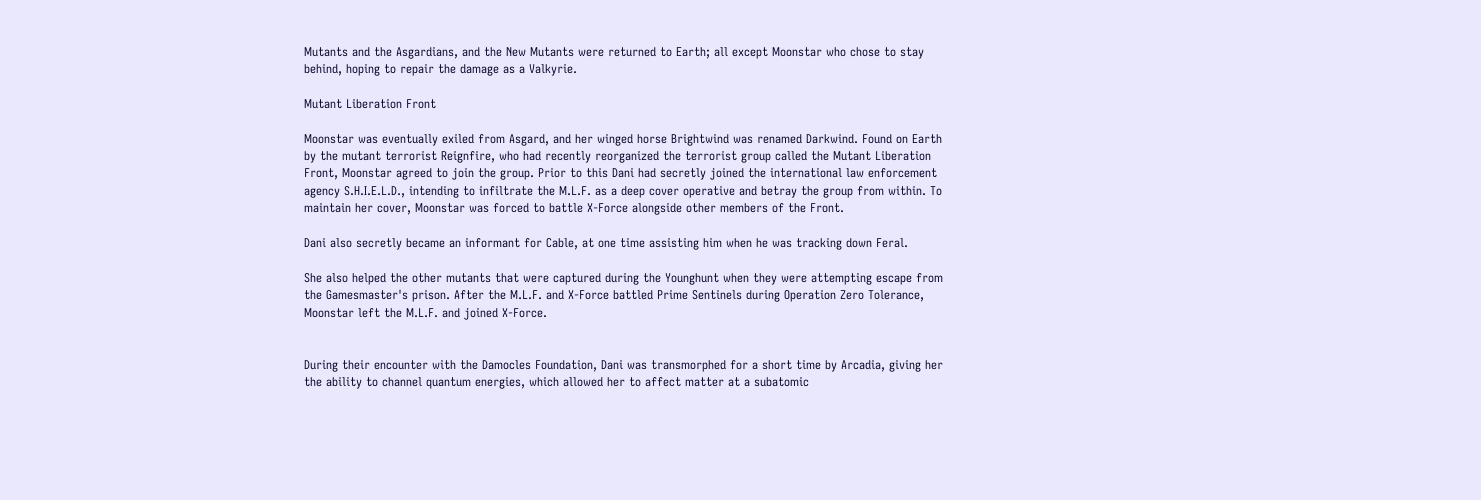Mutants and the Asgardians, and the New Mutants were returned to Earth; all except Moonstar who chose to stay behind, hoping to repair the damage as a Valkyrie.

Mutant Liberation Front

Moonstar was eventually exiled from Asgard, and her winged horse Brightwind was renamed Darkwind. Found on Earth by the mutant terrorist Reignfire, who had recently reorganized the terrorist group called the Mutant Liberation Front, Moonstar agreed to join the group. Prior to this Dani had secretly joined the international law enforcement agency S.H.I.E.L.D., intending to infiltrate the M.L.F. as a deep cover operative and betray the group from within. To maintain her cover, Moonstar was forced to battle X-Force alongside other members of the Front.

Dani also secretly became an informant for Cable, at one time assisting him when he was tracking down Feral.

She also helped the other mutants that were captured during the Younghunt when they were attempting escape from the Gamesmaster's prison. After the M.L.F. and X-Force battled Prime Sentinels during Operation Zero Tolerance, Moonstar left the M.L.F. and joined X-Force.


During their encounter with the Damocles Foundation, Dani was transmorphed for a short time by Arcadia, giving her the ability to channel quantum energies, which allowed her to affect matter at a subatomic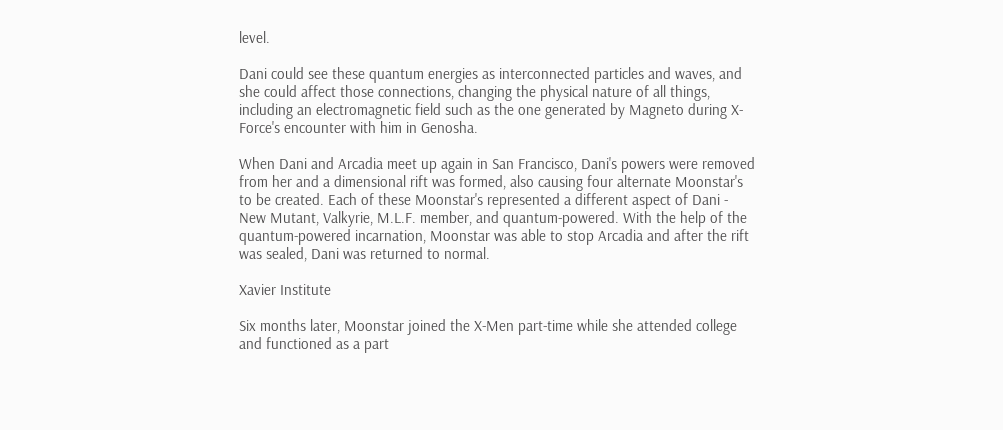level.

Dani could see these quantum energies as interconnected particles and waves, and she could affect those connections, changing the physical nature of all things, including an electromagnetic field such as the one generated by Magneto during X-Force's encounter with him in Genosha.

When Dani and Arcadia meet up again in San Francisco, Dani's powers were removed from her and a dimensional rift was formed, also causing four alternate Moonstar's to be created. Each of these Moonstar's represented a different aspect of Dani - New Mutant, Valkyrie, M.L.F. member, and quantum-powered. With the help of the quantum-powered incarnation, Moonstar was able to stop Arcadia and after the rift was sealed, Dani was returned to normal.

Xavier Institute

Six months later, Moonstar joined the X-Men part-time while she attended college and functioned as a part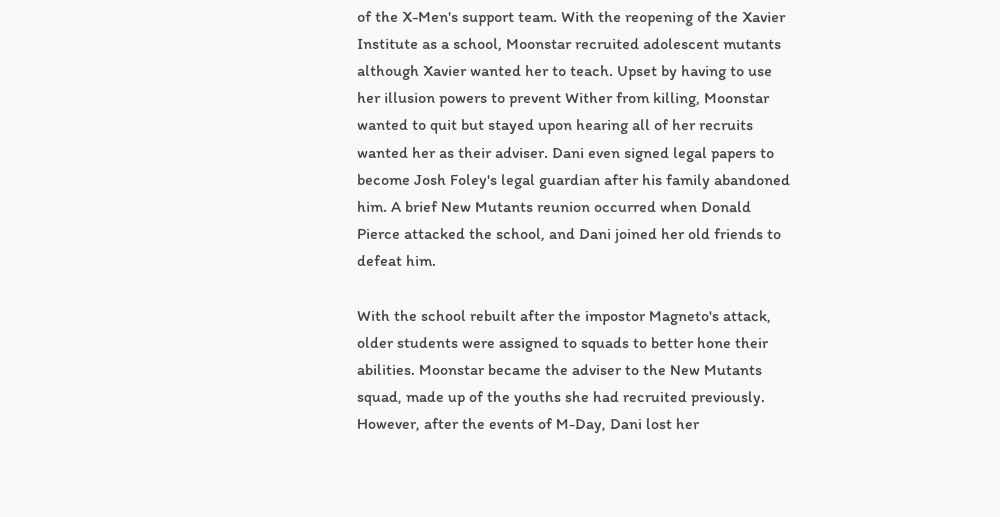of the X-Men's support team. With the reopening of the Xavier Institute as a school, Moonstar recruited adolescent mutants although Xavier wanted her to teach. Upset by having to use her illusion powers to prevent Wither from killing, Moonstar wanted to quit but stayed upon hearing all of her recruits wanted her as their adviser. Dani even signed legal papers to become Josh Foley's legal guardian after his family abandoned him. A brief New Mutants reunion occurred when Donald Pierce attacked the school, and Dani joined her old friends to defeat him.

With the school rebuilt after the impostor Magneto's attack, older students were assigned to squads to better hone their abilities. Moonstar became the adviser to the New Mutants squad, made up of the youths she had recruited previously. However, after the events of M-Day, Dani lost her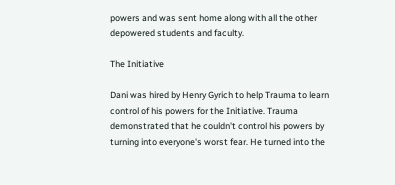powers and was sent home along with all the other depowered students and faculty.

The Initiative

Dani was hired by Henry Gyrich to help Trauma to learn control of his powers for the Initiative. Trauma demonstrated that he couldn't control his powers by turning into everyone's worst fear. He turned into the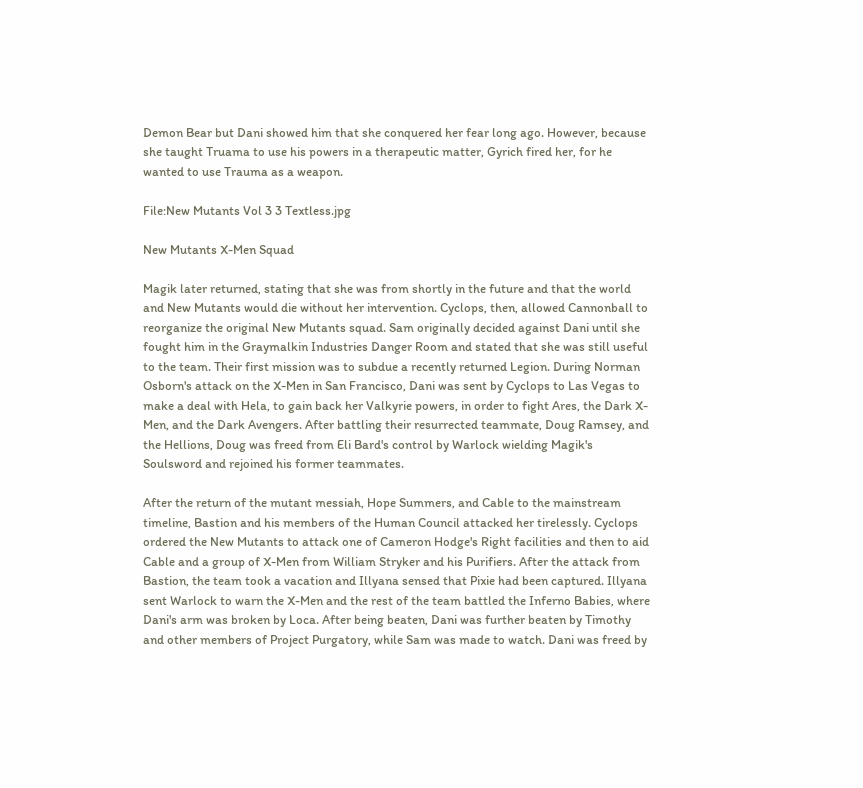Demon Bear but Dani showed him that she conquered her fear long ago. However, because she taught Truama to use his powers in a therapeutic matter, Gyrich fired her, for he wanted to use Trauma as a weapon.

File:New Mutants Vol 3 3 Textless.jpg

New Mutants X-Men Squad

Magik later returned, stating that she was from shortly in the future and that the world and New Mutants would die without her intervention. Cyclops, then, allowed Cannonball to reorganize the original New Mutants squad. Sam originally decided against Dani until she fought him in the Graymalkin Industries Danger Room and stated that she was still useful to the team. Their first mission was to subdue a recently returned Legion. During Norman Osborn's attack on the X-Men in San Francisco, Dani was sent by Cyclops to Las Vegas to make a deal with Hela, to gain back her Valkyrie powers, in order to fight Ares, the Dark X-Men, and the Dark Avengers. After battling their resurrected teammate, Doug Ramsey, and the Hellions, Doug was freed from Eli Bard's control by Warlock wielding Magik's Soulsword and rejoined his former teammates.

After the return of the mutant messiah, Hope Summers, and Cable to the mainstream timeline, Bastion and his members of the Human Council attacked her tirelessly. Cyclops ordered the New Mutants to attack one of Cameron Hodge's Right facilities and then to aid Cable and a group of X-Men from William Stryker and his Purifiers. After the attack from Bastion, the team took a vacation and Illyana sensed that Pixie had been captured. Illyana sent Warlock to warn the X-Men and the rest of the team battled the Inferno Babies, where Dani's arm was broken by Loca. After being beaten, Dani was further beaten by Timothy and other members of Project Purgatory, while Sam was made to watch. Dani was freed by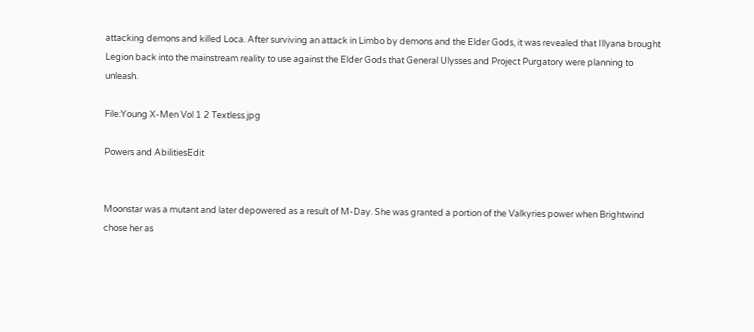attacking demons and killed Loca. After surviving an attack in Limbo by demons and the Elder Gods, it was revealed that Illyana brought Legion back into the mainstream reality to use against the Elder Gods that General Ulysses and Project Purgatory were planning to unleash.

File:Young X-Men Vol 1 2 Textless.jpg

Powers and AbilitiesEdit


Moonstar was a mutant and later depowered as a result of M-Day. She was granted a portion of the Valkyries power when Brightwind chose her as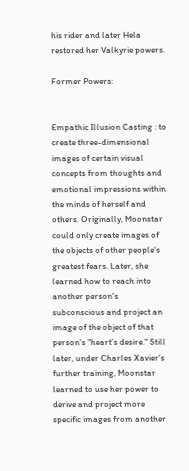his rider and later Hela restored her Valkyrie powers.

Former Powers:


Empathic Illusion Casting : to create three-dimensional images of certain visual concepts from thoughts and emotional impressions within the minds of herself and others. Originally, Moonstar could only create images of the objects of other people's greatest fears. Later, she learned how to reach into another person's subconscious and project an image of the object of that person's "heart's desire." Still later, under Charles Xavier's further training, Moonstar learned to use her power to derive and project more specific images from another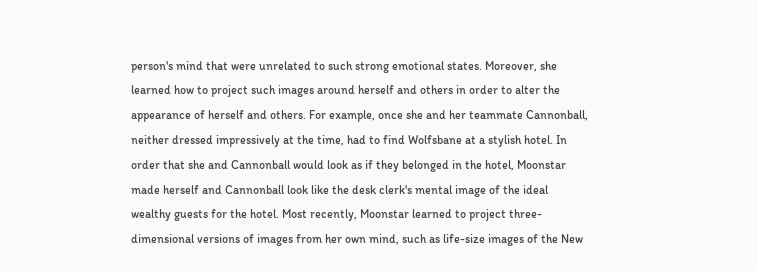person's mind that were unrelated to such strong emotional states. Moreover, she learned how to project such images around herself and others in order to alter the appearance of herself and others. For example, once she and her teammate Cannonball, neither dressed impressively at the time, had to find Wolfsbane at a stylish hotel. In order that she and Cannonball would look as if they belonged in the hotel, Moonstar made herself and Cannonball look like the desk clerk's mental image of the ideal wealthy guests for the hotel. Most recently, Moonstar learned to project three-dimensional versions of images from her own mind, such as life-size images of the New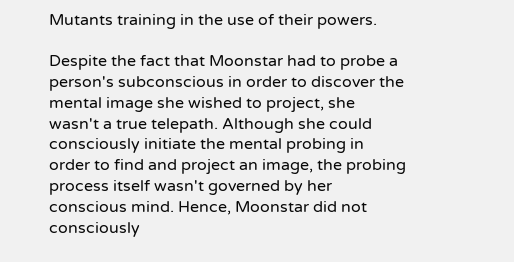Mutants training in the use of their powers.

Despite the fact that Moonstar had to probe a person's subconscious in order to discover the mental image she wished to project, she wasn't a true telepath. Although she could consciously initiate the mental probing in order to find and project an image, the probing process itself wasn't governed by her conscious mind. Hence, Moonstar did not consciously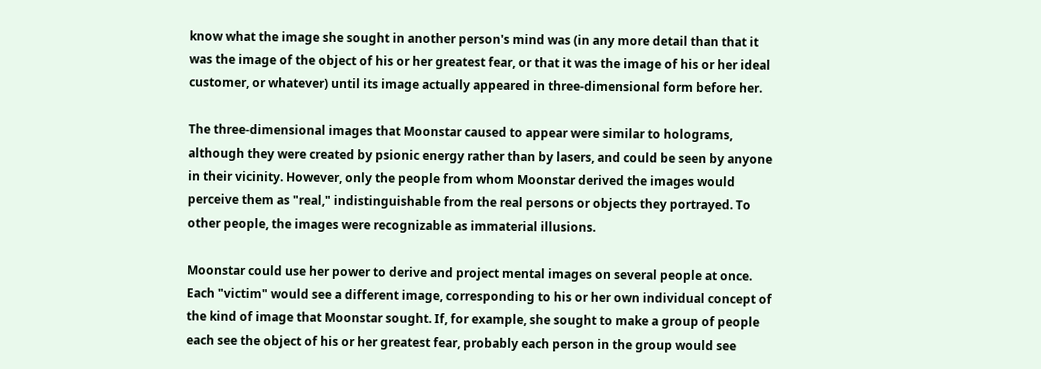know what the image she sought in another person's mind was (in any more detail than that it was the image of the object of his or her greatest fear, or that it was the image of his or her ideal customer, or whatever) until its image actually appeared in three-dimensional form before her.

The three-dimensional images that Moonstar caused to appear were similar to holograms, although they were created by psionic energy rather than by lasers, and could be seen by anyone in their vicinity. However, only the people from whom Moonstar derived the images would perceive them as "real," indistinguishable from the real persons or objects they portrayed. To other people, the images were recognizable as immaterial illusions.

Moonstar could use her power to derive and project mental images on several people at once. Each "victim" would see a different image, corresponding to his or her own individual concept of the kind of image that Moonstar sought. If, for example, she sought to make a group of people each see the object of his or her greatest fear, probably each person in the group would see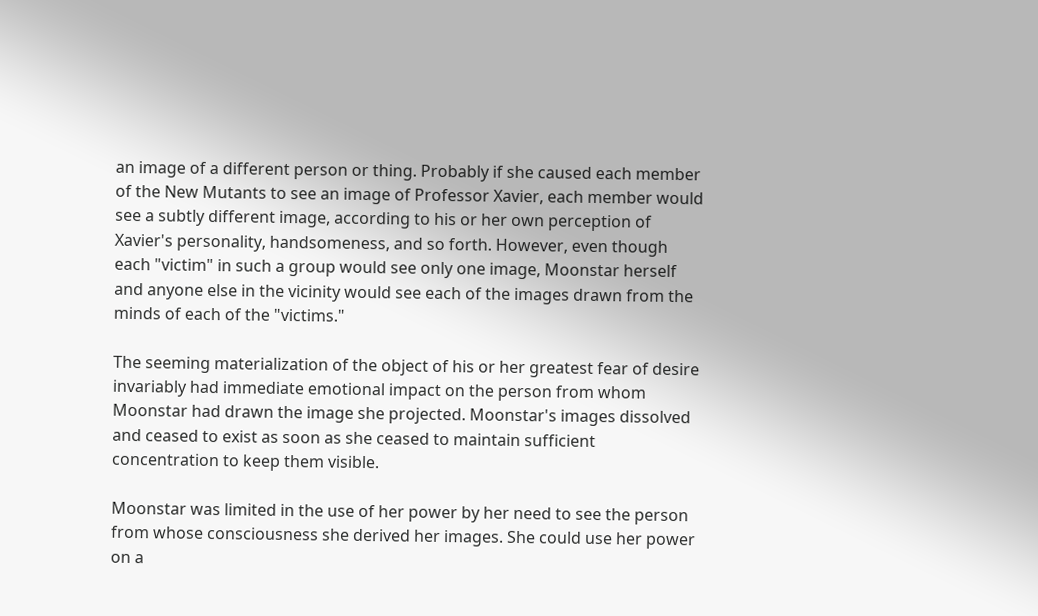an image of a different person or thing. Probably if she caused each member of the New Mutants to see an image of Professor Xavier, each member would see a subtly different image, according to his or her own perception of Xavier's personality, handsomeness, and so forth. However, even though each "victim" in such a group would see only one image, Moonstar herself and anyone else in the vicinity would see each of the images drawn from the minds of each of the "victims."

The seeming materialization of the object of his or her greatest fear of desire invariably had immediate emotional impact on the person from whom Moonstar had drawn the image she projected. Moonstar's images dissolved and ceased to exist as soon as she ceased to maintain sufficient concentration to keep them visible.

Moonstar was limited in the use of her power by her need to see the person from whose consciousness she derived her images. She could use her power on a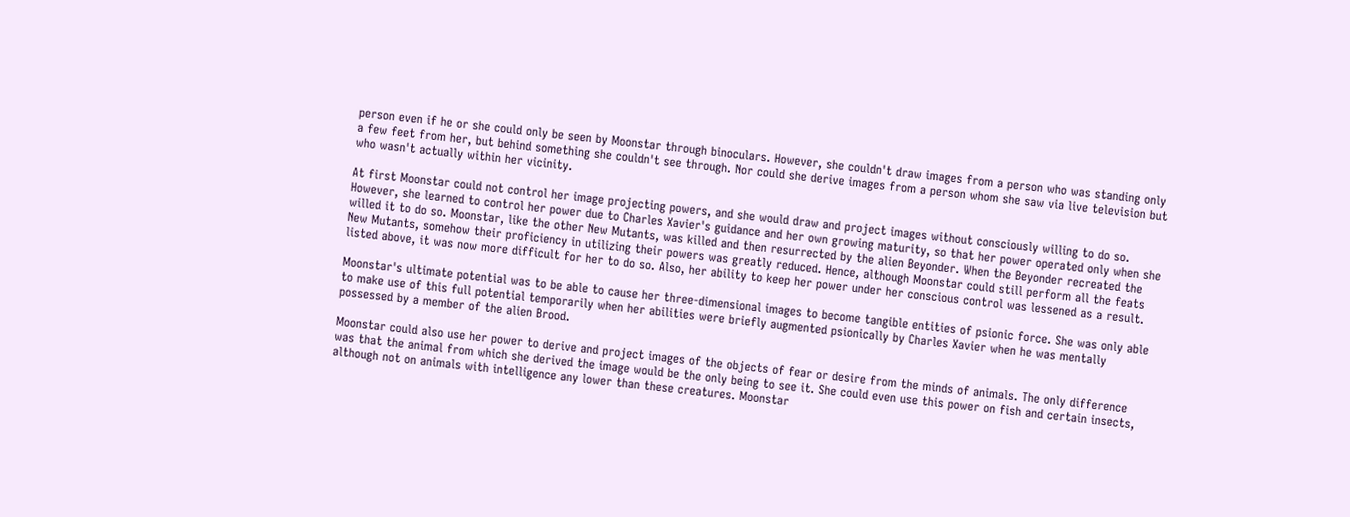person even if he or she could only be seen by Moonstar through binoculars. However, she couldn't draw images from a person who was standing only a few feet from her, but behind something she couldn't see through. Nor could she derive images from a person whom she saw via live television but who wasn't actually within her vicinity.

At first Moonstar could not control her image projecting powers, and she would draw and project images without consciously willing to do so. However, she learned to control her power due to Charles Xavier's guidance and her own growing maturity, so that her power operated only when she willed it to do so. Moonstar, like the other New Mutants, was killed and then resurrected by the alien Beyonder. When the Beyonder recreated the New Mutants, somehow their proficiency in utilizing their powers was greatly reduced. Hence, although Moonstar could still perform all the feats listed above, it was now more difficult for her to do so. Also, her ability to keep her power under her conscious control was lessened as a result.

Moonstar's ultimate potential was to be able to cause her three-dimensional images to become tangible entities of psionic force. She was only able to make use of this full potential temporarily when her abilities were briefly augmented psionically by Charles Xavier when he was mentally possessed by a member of the alien Brood.

Moonstar could also use her power to derive and project images of the objects of fear or desire from the minds of animals. The only difference was that the animal from which she derived the image would be the only being to see it. She could even use this power on fish and certain insects, although not on animals with intelligence any lower than these creatures. Moonstar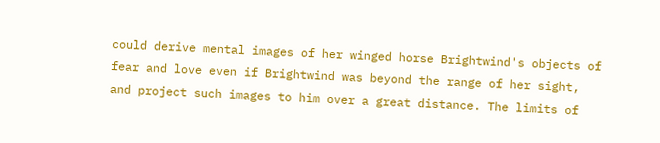could derive mental images of her winged horse Brightwind's objects of fear and love even if Brightwind was beyond the range of her sight, and project such images to him over a great distance. The limits of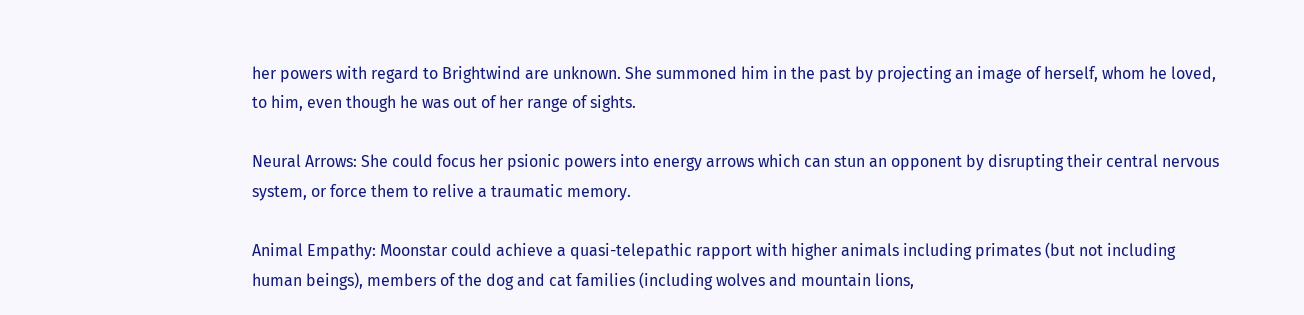her powers with regard to Brightwind are unknown. She summoned him in the past by projecting an image of herself, whom he loved, to him, even though he was out of her range of sights.

Neural Arrows: She could focus her psionic powers into energy arrows which can stun an opponent by disrupting their central nervous system, or force them to relive a traumatic memory.

Animal Empathy: Moonstar could achieve a quasi-telepathic rapport with higher animals including primates (but not including human beings), members of the dog and cat families (including wolves and mountain lions,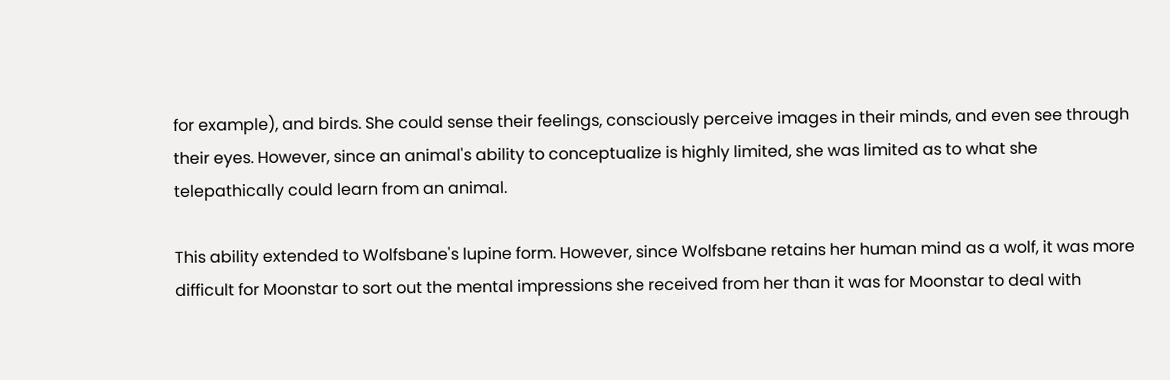for example), and birds. She could sense their feelings, consciously perceive images in their minds, and even see through their eyes. However, since an animal's ability to conceptualize is highly limited, she was limited as to what she telepathically could learn from an animal.

This ability extended to Wolfsbane's lupine form. However, since Wolfsbane retains her human mind as a wolf, it was more difficult for Moonstar to sort out the mental impressions she received from her than it was for Moonstar to deal with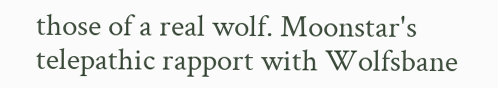those of a real wolf. Moonstar's telepathic rapport with Wolfsbane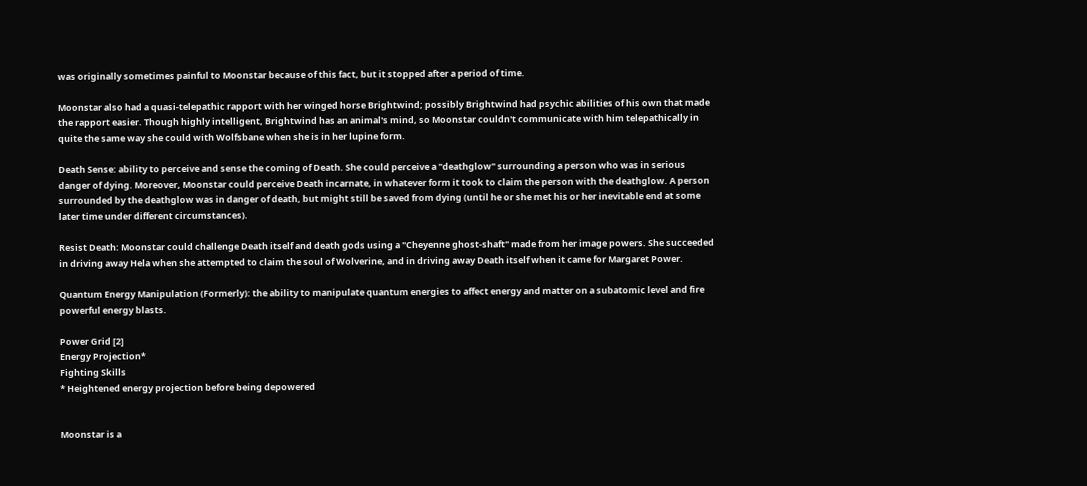was originally sometimes painful to Moonstar because of this fact, but it stopped after a period of time.

Moonstar also had a quasi-telepathic rapport with her winged horse Brightwind; possibly Brightwind had psychic abilities of his own that made the rapport easier. Though highly intelligent, Brightwind has an animal's mind, so Moonstar couldn't communicate with him telepathically in quite the same way she could with Wolfsbane when she is in her lupine form.

Death Sense: ability to perceive and sense the coming of Death. She could perceive a "deathglow" surrounding a person who was in serious danger of dying. Moreover, Moonstar could perceive Death incarnate, in whatever form it took to claim the person with the deathglow. A person surrounded by the deathglow was in danger of death, but might still be saved from dying (until he or she met his or her inevitable end at some later time under different circumstances).

Resist Death: Moonstar could challenge Death itself and death gods using a "Cheyenne ghost-shaft" made from her image powers. She succeeded in driving away Hela when she attempted to claim the soul of Wolverine, and in driving away Death itself when it came for Margaret Power.

Quantum Energy Manipulation (Formerly): the ability to manipulate quantum energies to affect energy and matter on a subatomic level and fire powerful energy blasts.

Power Grid [2]
Energy Projection*
Fighting Skills
* Heightened energy projection before being depowered


Moonstar is a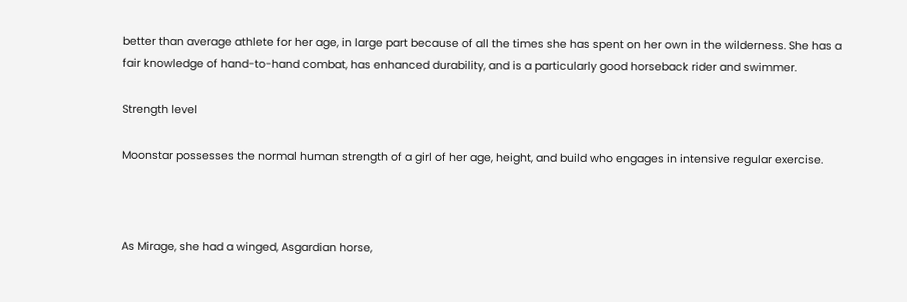better than average athlete for her age, in large part because of all the times she has spent on her own in the wilderness. She has a fair knowledge of hand-to-hand combat, has enhanced durability, and is a particularly good horseback rider and swimmer.

Strength level

Moonstar possesses the normal human strength of a girl of her age, height, and build who engages in intensive regular exercise.



As Mirage, she had a winged, Asgardian horse,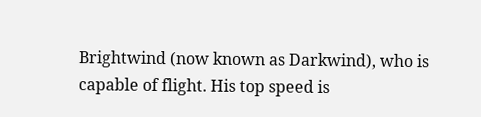Brightwind (now known as Darkwind), who is capable of flight. His top speed is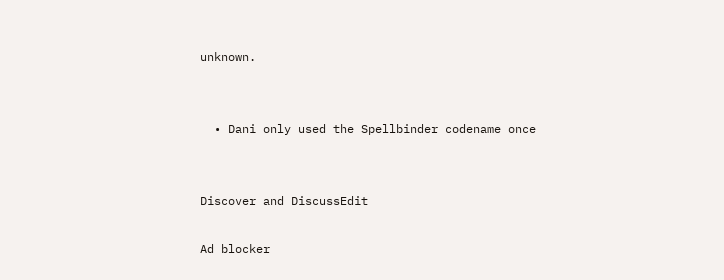unknown.


  • Dani only used the Spellbinder codename once


Discover and DiscussEdit

Ad blocker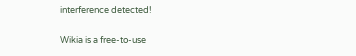interference detected!

Wikia is a free-to-use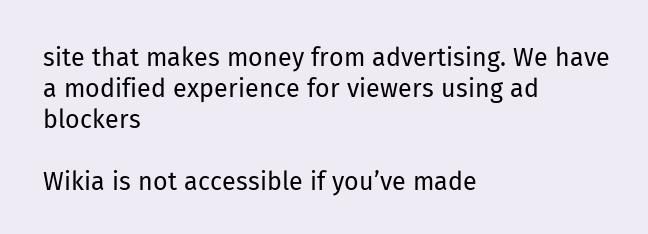site that makes money from advertising. We have a modified experience for viewers using ad blockers

Wikia is not accessible if you’ve made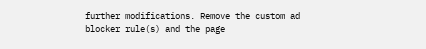further modifications. Remove the custom ad blocker rule(s) and the page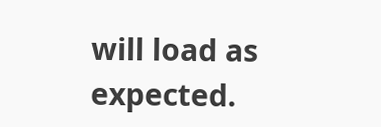will load as expected.